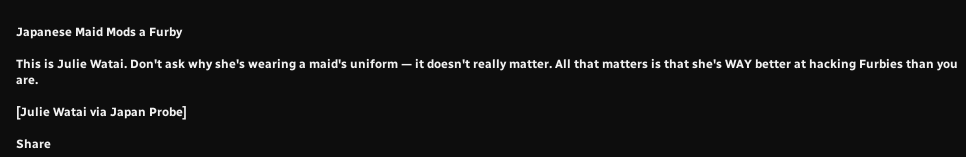Japanese Maid Mods a Furby

This is Julie Watai. Don't ask why she's wearing a maid's uniform — it doesn't really matter. All that matters is that she's WAY better at hacking Furbies than you are.

[Julie Watai via Japan Probe]

Share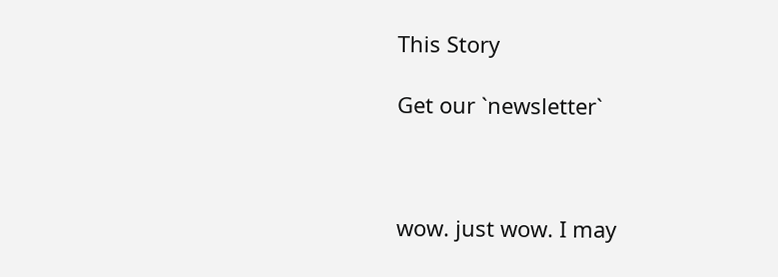This Story

Get our `newsletter`



wow. just wow. I may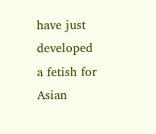have just developed a fetish for Asian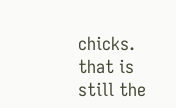chicks. that is still the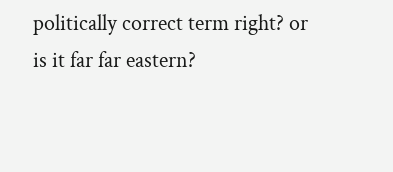politically correct term right? or is it far far eastern?